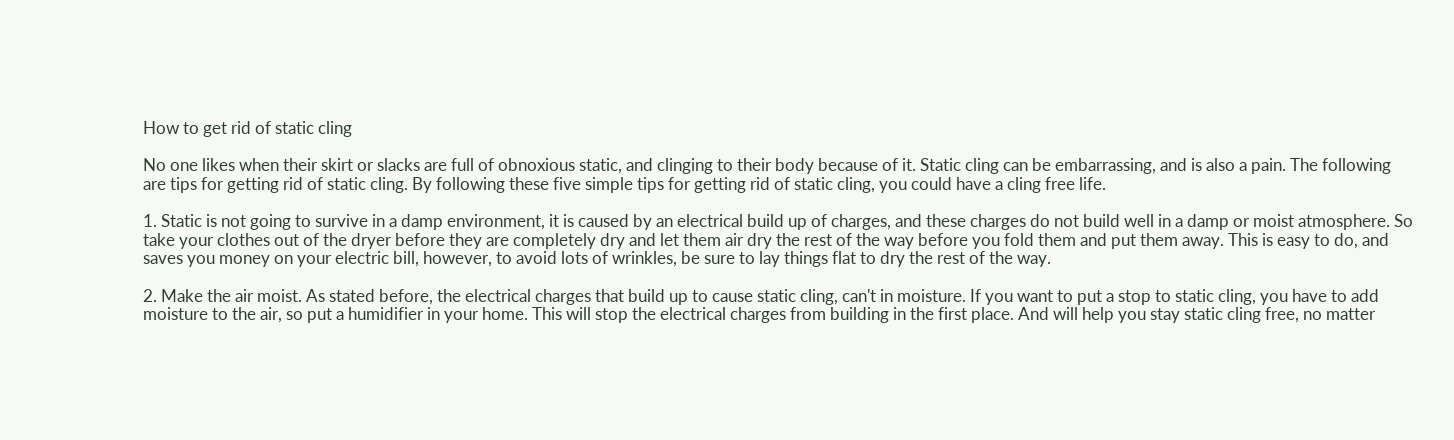How to get rid of static cling

No one likes when their skirt or slacks are full of obnoxious static, and clinging to their body because of it. Static cling can be embarrassing, and is also a pain. The following are tips for getting rid of static cling. By following these five simple tips for getting rid of static cling, you could have a cling free life.

1. Static is not going to survive in a damp environment, it is caused by an electrical build up of charges, and these charges do not build well in a damp or moist atmosphere. So take your clothes out of the dryer before they are completely dry and let them air dry the rest of the way before you fold them and put them away. This is easy to do, and saves you money on your electric bill, however, to avoid lots of wrinkles, be sure to lay things flat to dry the rest of the way.

2. Make the air moist. As stated before, the electrical charges that build up to cause static cling, can't in moisture. If you want to put a stop to static cling, you have to add moisture to the air, so put a humidifier in your home. This will stop the electrical charges from building in the first place. And will help you stay static cling free, no matter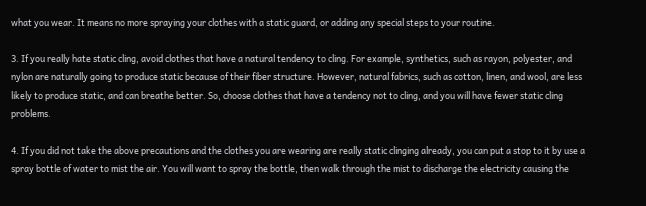what you wear. It means no more spraying your clothes with a static guard, or adding any special steps to your routine.

3. If you really hate static cling, avoid clothes that have a natural tendency to cling. For example, synthetics, such as rayon, polyester, and nylon are naturally going to produce static because of their fiber structure. However, natural fabrics, such as cotton, linen, and wool, are less likely to produce static, and can breathe better. So, choose clothes that have a tendency not to cling, and you will have fewer static cling problems.

4. If you did not take the above precautions and the clothes you are wearing are really static clinging already, you can put a stop to it by use a spray bottle of water to mist the air. You will want to spray the bottle, then walk through the mist to discharge the electricity causing the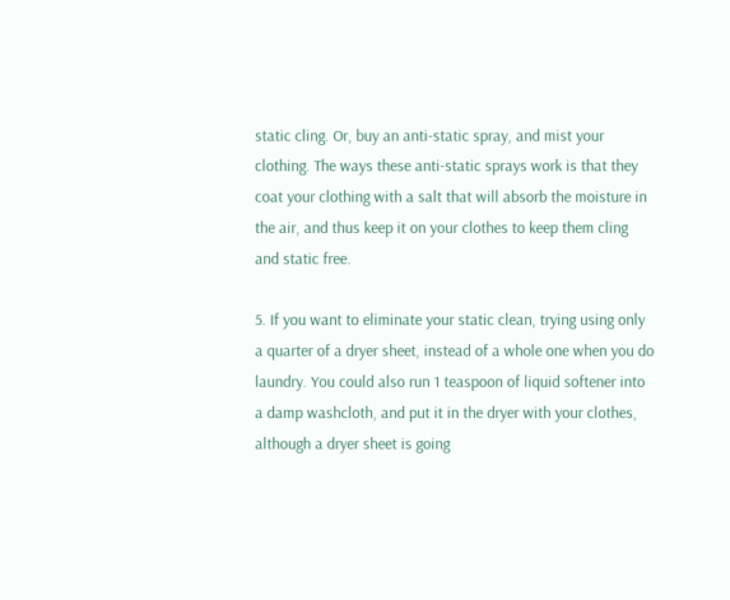static cling. Or, buy an anti-static spray, and mist your clothing. The ways these anti-static sprays work is that they coat your clothing with a salt that will absorb the moisture in the air, and thus keep it on your clothes to keep them cling and static free.

5. If you want to eliminate your static clean, trying using only a quarter of a dryer sheet, instead of a whole one when you do laundry. You could also run 1 teaspoon of liquid softener into a damp washcloth, and put it in the dryer with your clothes, although a dryer sheet is going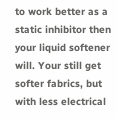to work better as a static inhibitor then your liquid softener will. Your still get softer fabrics, but with less electrical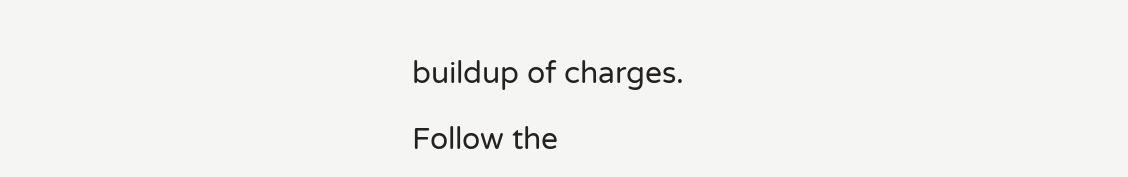buildup of charges.

Follow the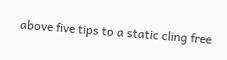above five tips to a static cling free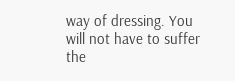way of dressing. You will not have to suffer the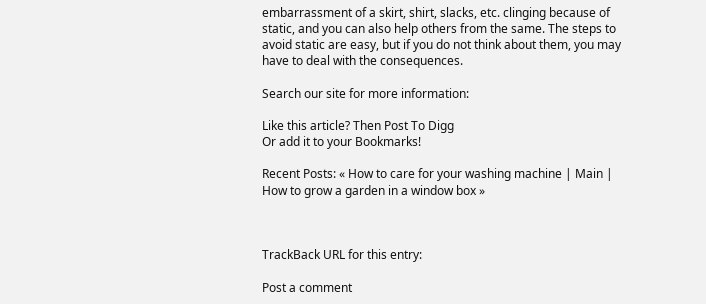embarrassment of a skirt, shirt, slacks, etc. clinging because of static, and you can also help others from the same. The steps to avoid static are easy, but if you do not think about them, you may have to deal with the consequences.

Search our site for more information:

Like this article? Then Post To Digg
Or add it to your Bookmarks!

Recent Posts: « How to care for your washing machine | Main | How to grow a garden in a window box »



TrackBack URL for this entry:

Post a comment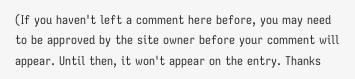(If you haven't left a comment here before, you may need to be approved by the site owner before your comment will appear. Until then, it won't appear on the entry. Thanks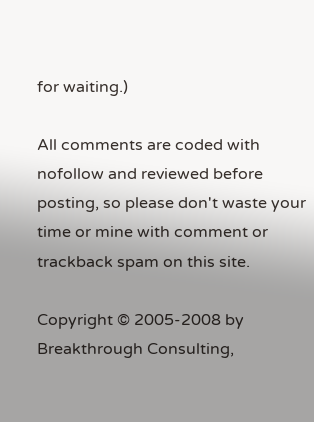for waiting.)

All comments are coded with nofollow and reviewed before posting, so please don't waste your time or mine with comment or trackback spam on this site.

Copyright © 2005-2008 by Breakthrough Consulting,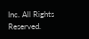Inc. All Rights Reserved.